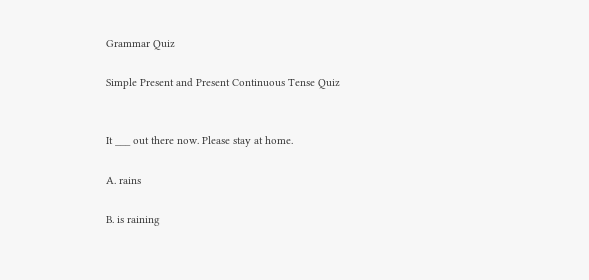Grammar Quiz

Simple Present and Present Continuous Tense Quiz


It ___ out there now. Please stay at home.

A. rains

B. is raining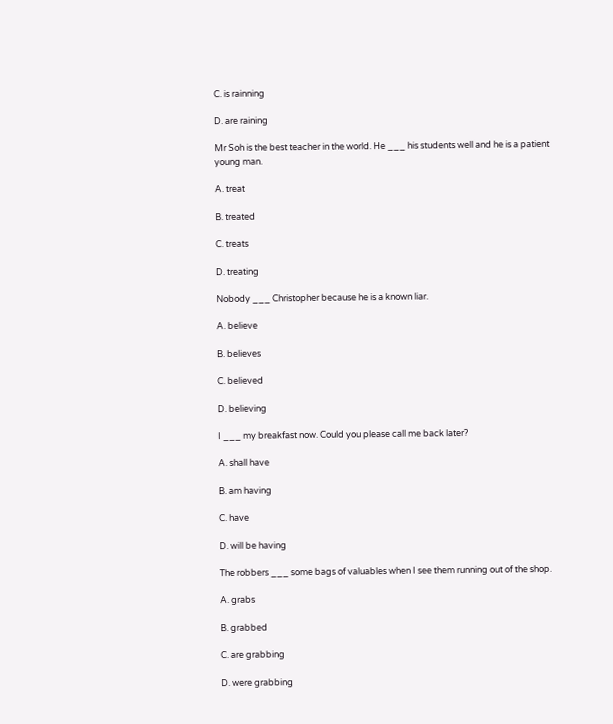C. is rainning

D. are raining

Mr Soh is the best teacher in the world. He ___ his students well and he is a patient young man.

A. treat

B. treated

C. treats

D. treating

Nobody ___ Christopher because he is a known liar.

A. believe

B. believes

C. believed

D. believing

I ___ my breakfast now. Could you please call me back later?

A. shall have

B. am having

C. have

D. will be having

The robbers ___ some bags of valuables when I see them running out of the shop.

A. grabs

B. grabbed

C. are grabbing

D. were grabbing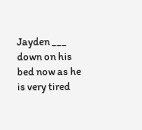Jayden ___ down on his bed now as he is very tired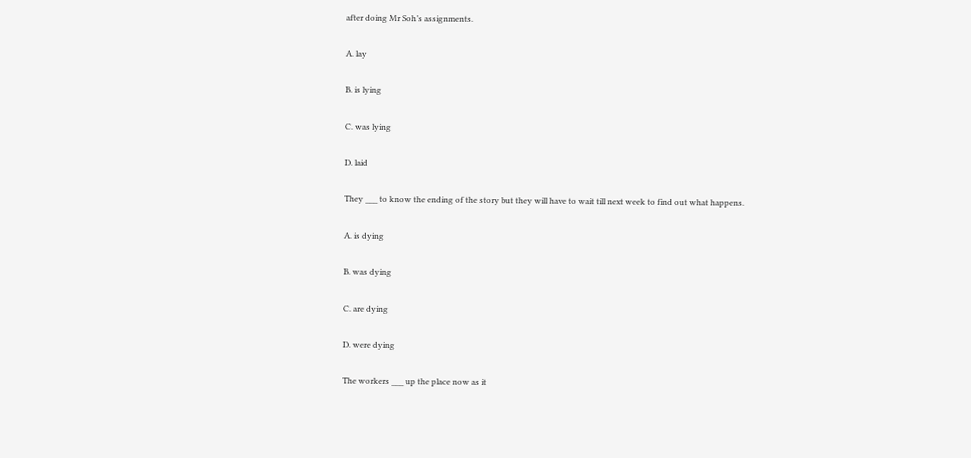after doing Mr Soh’s assignments.

A. lay

B. is lying

C. was lying

D. laid

They ___ to know the ending of the story but they will have to wait till next week to find out what happens.

A. is dying

B. was dying

C. are dying

D. were dying

The workers ___ up the place now as it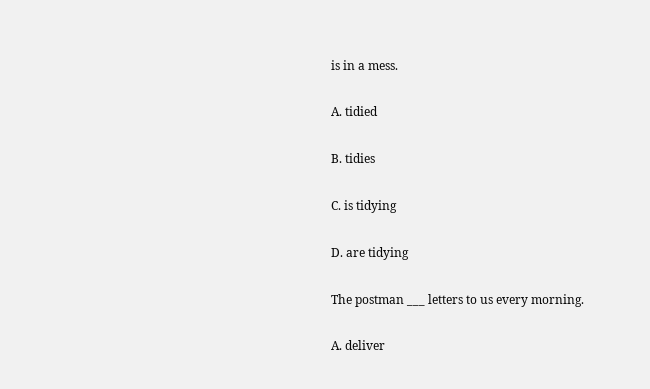is in a mess.

A. tidied

B. tidies

C. is tidying

D. are tidying

The postman ___ letters to us every morning.

A. deliver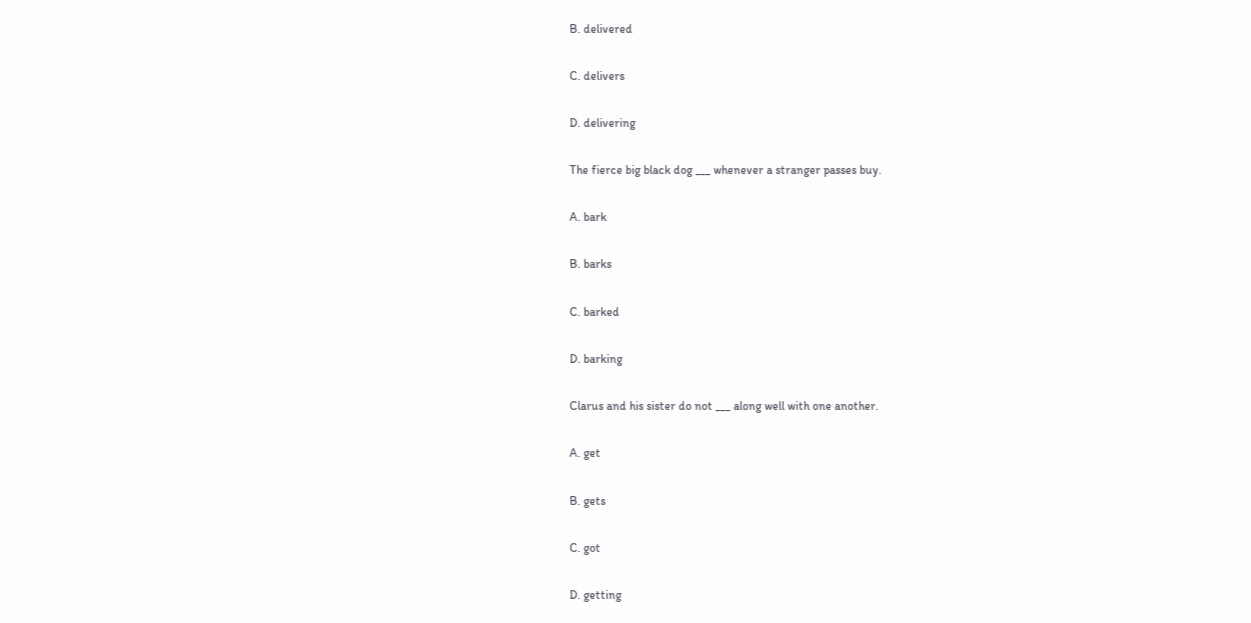B. delivered

C. delivers

D. delivering

The fierce big black dog ___ whenever a stranger passes buy.

A. bark

B. barks

C. barked

D. barking

Clarus and his sister do not ___ along well with one another.

A. get

B. gets

C. got

D. getting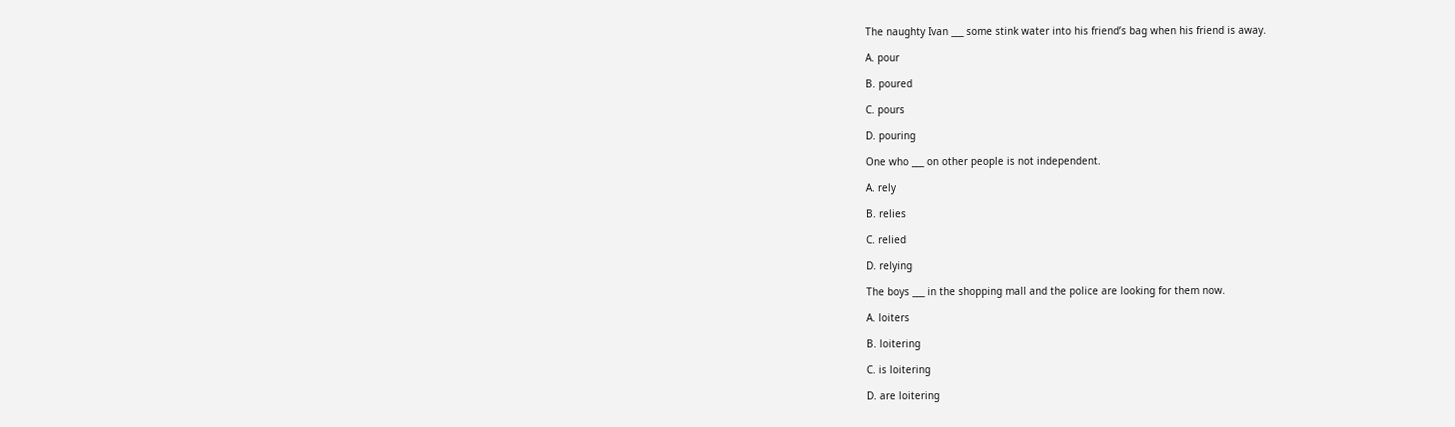The naughty Ivan ___ some stink water into his friend’s bag when his friend is away.

A. pour

B. poured

C. pours

D. pouring

One who ___ on other people is not independent.

A. rely

B. relies

C. relied

D. relying

The boys ___ in the shopping mall and the police are looking for them now.

A. loiters

B. loitering

C. is loitering

D. are loitering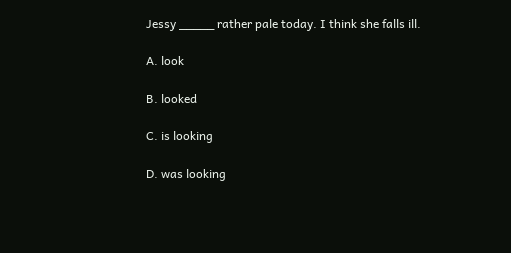Jessy _____ rather pale today. I think she falls ill.

A. look

B. looked

C. is looking

D. was looking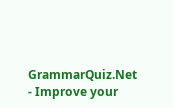GrammarQuiz.Net - Improve your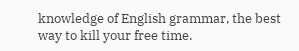knowledge of English grammar, the best way to kill your free time.